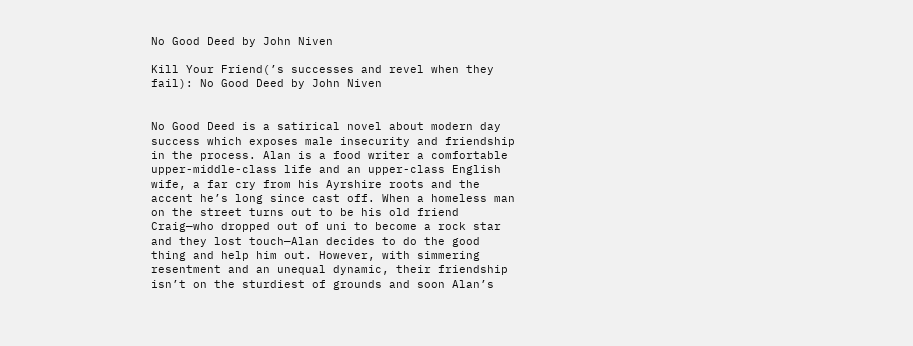No Good Deed by John Niven

Kill Your Friend(’s successes and revel when they fail): No Good Deed by John Niven


No Good Deed is a satirical novel about modern day success which exposes male insecurity and friendship in the process. Alan is a food writer a comfortable upper-middle-class life and an upper-class English wife, a far cry from his Ayrshire roots and the accent he’s long since cast off. When a homeless man on the street turns out to be his old friend Craig—who dropped out of uni to become a rock star and they lost touch—Alan decides to do the good thing and help him out. However, with simmering resentment and an unequal dynamic, their friendship isn’t on the sturdiest of grounds and soon Alan’s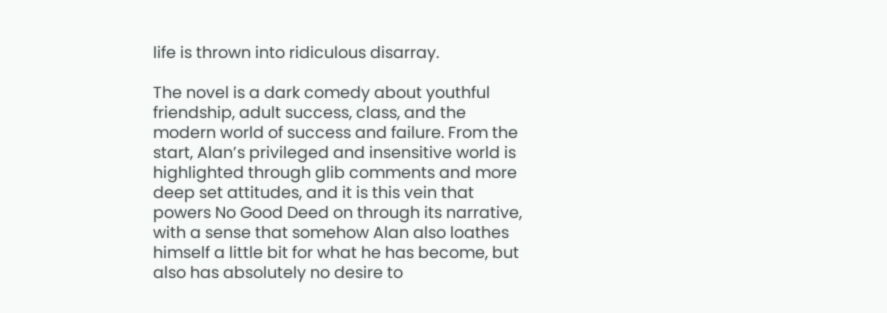life is thrown into ridiculous disarray.

The novel is a dark comedy about youthful friendship, adult success, class, and the modern world of success and failure. From the start, Alan’s privileged and insensitive world is highlighted through glib comments and more deep set attitudes, and it is this vein that powers No Good Deed on through its narrative, with a sense that somehow Alan also loathes himself a little bit for what he has become, but also has absolutely no desire to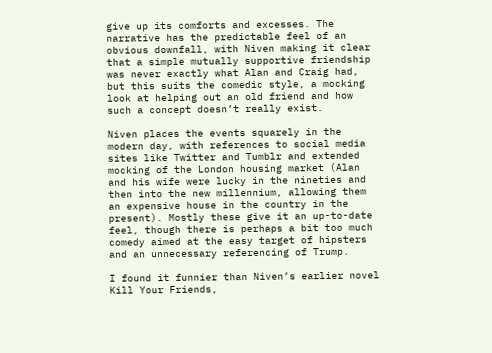give up its comforts and excesses. The narrative has the predictable feel of an obvious downfall, with Niven making it clear that a simple mutually supportive friendship was never exactly what Alan and Craig had, but this suits the comedic style, a mocking look at helping out an old friend and how such a concept doesn’t really exist.

Niven places the events squarely in the modern day, with references to social media sites like Twitter and Tumblr and extended mocking of the London housing market (Alan and his wife were lucky in the nineties and then into the new millennium, allowing them an expensive house in the country in the present). Mostly these give it an up-to-date feel, though there is perhaps a bit too much comedy aimed at the easy target of hipsters and an unnecessary referencing of Trump.

I found it funnier than Niven’s earlier novel Kill Your Friends,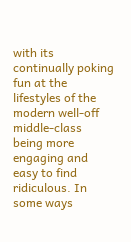with its continually poking fun at the lifestyles of the modern well-off middle-class being more engaging and easy to find ridiculous. In some ways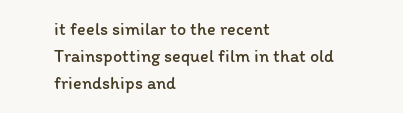it feels similar to the recent Trainspotting sequel film in that old friendships and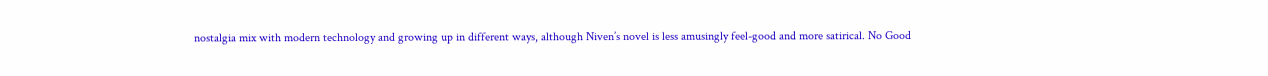nostalgia mix with modern technology and growing up in different ways, although Niven’s novel is less amusingly feel-good and more satirical. No Good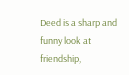Deed is a sharp and funny look at friendship,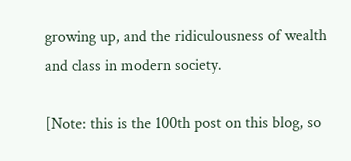growing up, and the ridiculousness of wealth and class in modern society.

[Note: this is the 100th post on this blog, so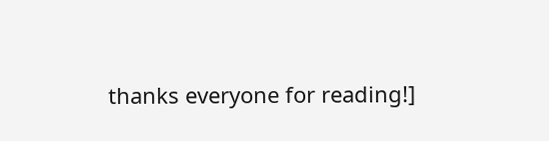thanks everyone for reading!]